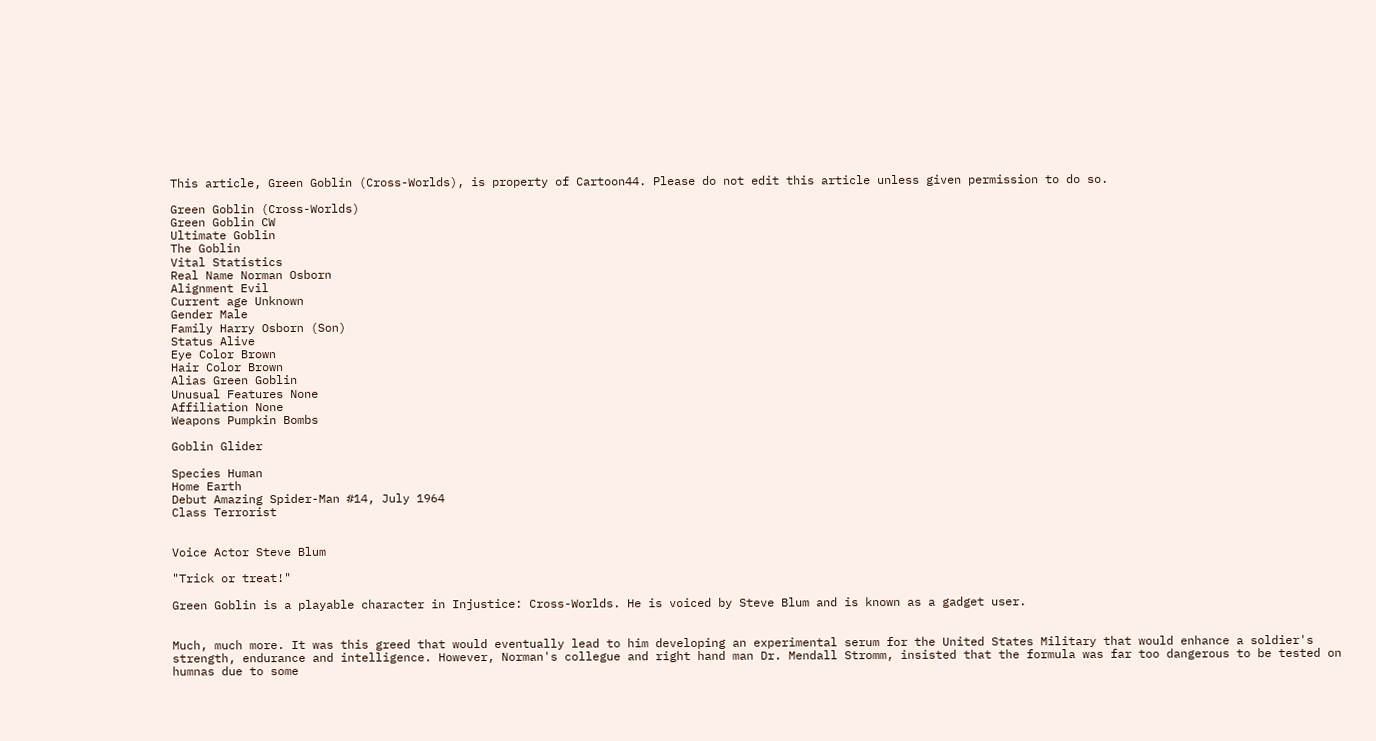This article, Green Goblin (Cross-Worlds), is property of Cartoon44. Please do not edit this article unless given permission to do so.

Green Goblin (Cross-Worlds)
Green Goblin CW
Ultimate Goblin
The Goblin
Vital Statistics
Real Name Norman Osborn
Alignment Evil
Current age Unknown
Gender Male
Family Harry Osborn (Son)
Status Alive
Eye Color Brown
Hair Color Brown
Alias Green Goblin
Unusual Features None
Affiliation None
Weapons Pumpkin Bombs

Goblin Glider

Species Human
Home Earth
Debut Amazing Spider-Man #14, July 1964
Class Terrorist


Voice Actor Steve Blum

"Trick or treat!"

Green Goblin is a playable character in Injustice: Cross-Worlds. He is voiced by Steve Blum and is known as a gadget user.


Much, much more. It was this greed that would eventually lead to him developing an experimental serum for the United States Military that would enhance a soldier's strength, endurance and intelligence. However, Norman's collegue and right hand man Dr. Mendall Stromm, insisted that the formula was far too dangerous to be tested on humnas due to some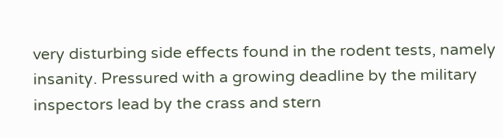very disturbing side effects found in the rodent tests, namely insanity. Pressured with a growing deadline by the military inspectors lead by the crass and stern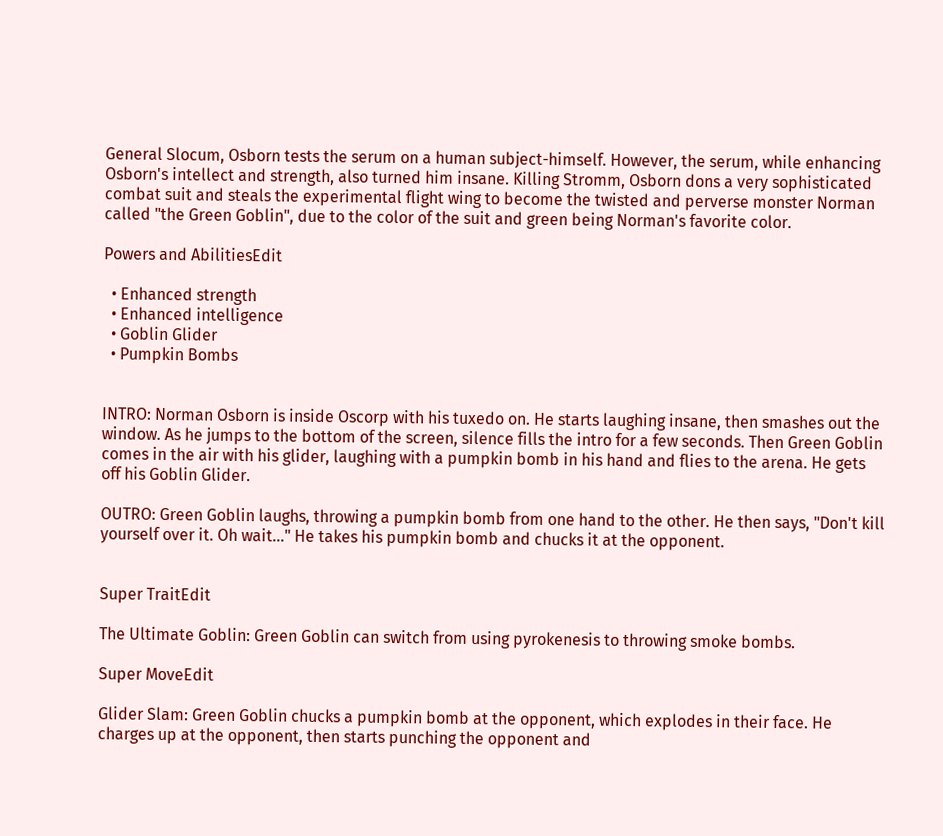General Slocum, Osborn tests the serum on a human subject-himself. However, the serum, while enhancing Osborn's intellect and strength, also turned him insane. Killing Stromm, Osborn dons a very sophisticated combat suit and steals the experimental flight wing to become the twisted and perverse monster Norman called "the Green Goblin", due to the color of the suit and green being Norman's favorite color.

Powers and AbilitiesEdit

  • Enhanced strength
  • Enhanced intelligence
  • Goblin Glider
  • Pumpkin Bombs


INTRO: Norman Osborn is inside Oscorp with his tuxedo on. He starts laughing insane, then smashes out the window. As he jumps to the bottom of the screen, silence fills the intro for a few seconds. Then Green Goblin comes in the air with his glider, laughing with a pumpkin bomb in his hand and flies to the arena. He gets off his Goblin Glider.

OUTRO: Green Goblin laughs, throwing a pumpkin bomb from one hand to the other. He then says, "Don't kill yourself over it. Oh wait..." He takes his pumpkin bomb and chucks it at the opponent.


Super TraitEdit

The Ultimate Goblin: Green Goblin can switch from using pyrokenesis to throwing smoke bombs.

Super MoveEdit

Glider Slam: Green Goblin chucks a pumpkin bomb at the opponent, which explodes in their face. He charges up at the opponent, then starts punching the opponent and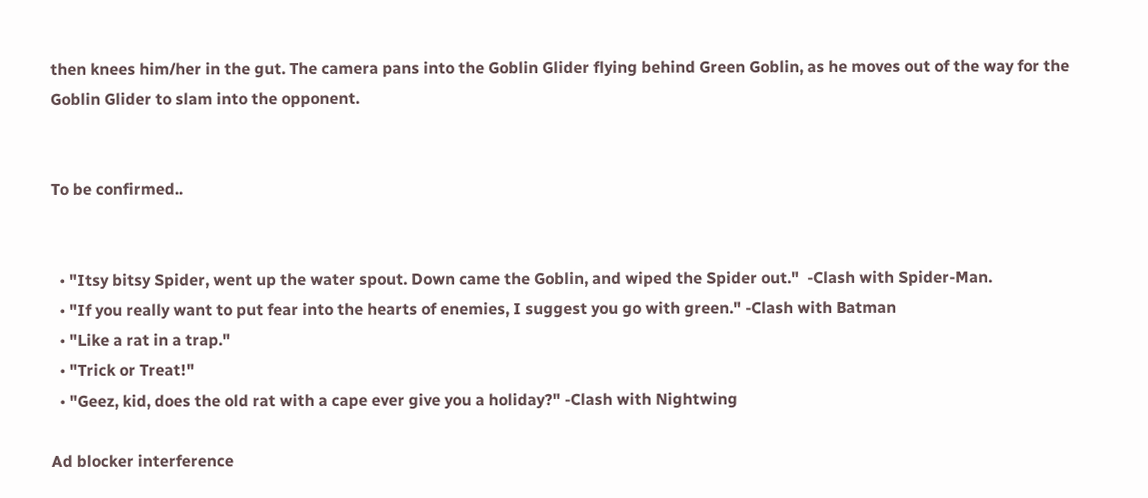then knees him/her in the gut. The camera pans into the Goblin Glider flying behind Green Goblin, as he moves out of the way for the Goblin Glider to slam into the opponent.


To be confirmed..


  • "Itsy bitsy Spider, went up the water spout. Down came the Goblin, and wiped the Spider out."  -Clash with Spider-Man.
  • "If you really want to put fear into the hearts of enemies, I suggest you go with green." -Clash with Batman
  • "Like a rat in a trap."
  • "Trick or Treat!"
  • "Geez, kid, does the old rat with a cape ever give you a holiday?" -Clash with Nightwing

Ad blocker interference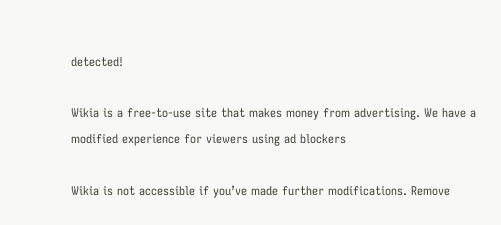detected!

Wikia is a free-to-use site that makes money from advertising. We have a modified experience for viewers using ad blockers

Wikia is not accessible if you’ve made further modifications. Remove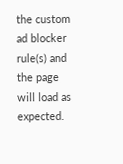the custom ad blocker rule(s) and the page will load as expected.